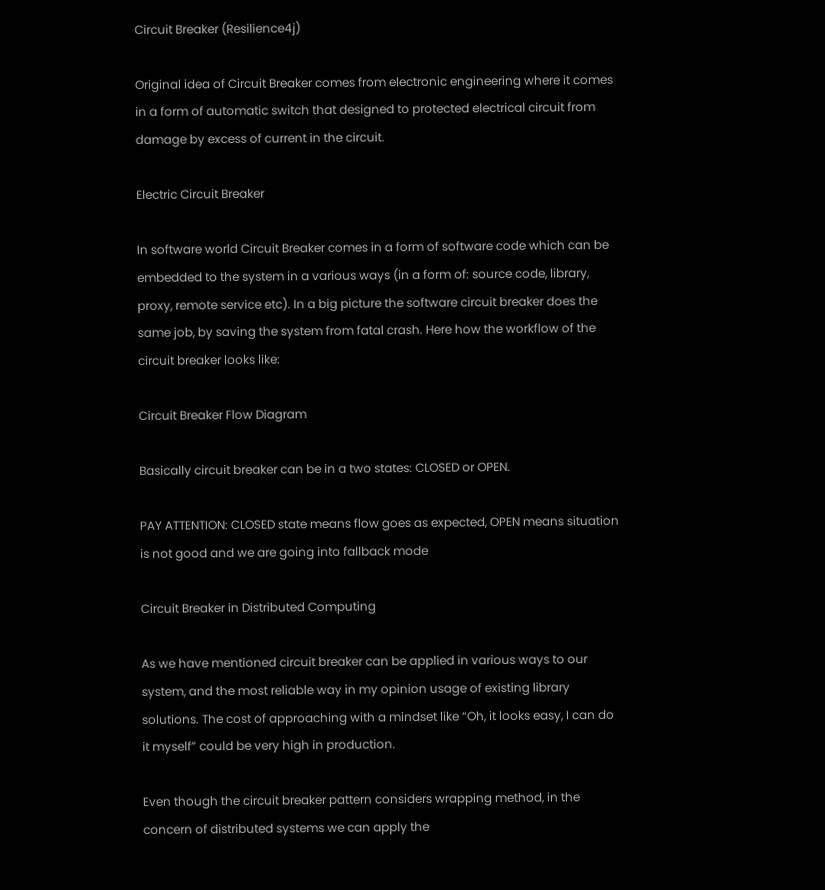Circuit Breaker (Resilience4j)

Original idea of Circuit Breaker comes from electronic engineering where it comes in a form of automatic switch that designed to protected electrical circuit from damage by excess of current in the circuit.

Electric Circuit Breaker

In software world Circuit Breaker comes in a form of software code which can be embedded to the system in a various ways (in a form of: source code, library, proxy, remote service etc). In a big picture the software circuit breaker does the same job, by saving the system from fatal crash. Here how the workflow of the circuit breaker looks like:

Circuit Breaker Flow Diagram

Basically circuit breaker can be in a two states: CLOSED or OPEN.

PAY ATTENTION: CLOSED state means flow goes as expected, OPEN means situation is not good and we are going into fallback mode

Circuit Breaker in Distributed Computing

As we have mentioned circuit breaker can be applied in various ways to our system, and the most reliable way in my opinion usage of existing library solutions. The cost of approaching with a mindset like “Oh, it looks easy, I can do it myself” could be very high in production.

Even though the circuit breaker pattern considers wrapping method, in the concern of distributed systems we can apply the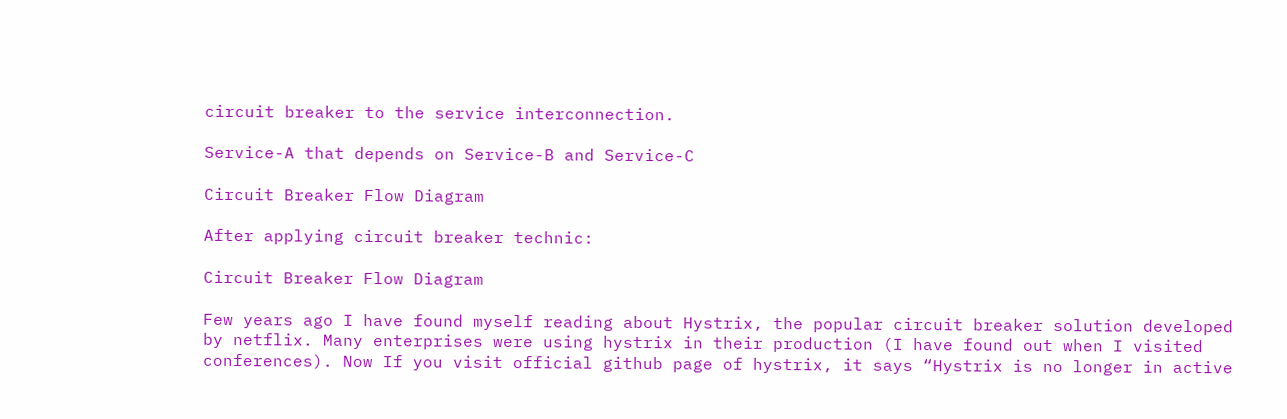circuit breaker to the service interconnection.

Service-A that depends on Service-B and Service-C

Circuit Breaker Flow Diagram

After applying circuit breaker technic:

Circuit Breaker Flow Diagram

Few years ago I have found myself reading about Hystrix, the popular circuit breaker solution developed by netflix. Many enterprises were using hystrix in their production (I have found out when I visited conferences). Now If you visit official github page of hystrix, it says “Hystrix is no longer in active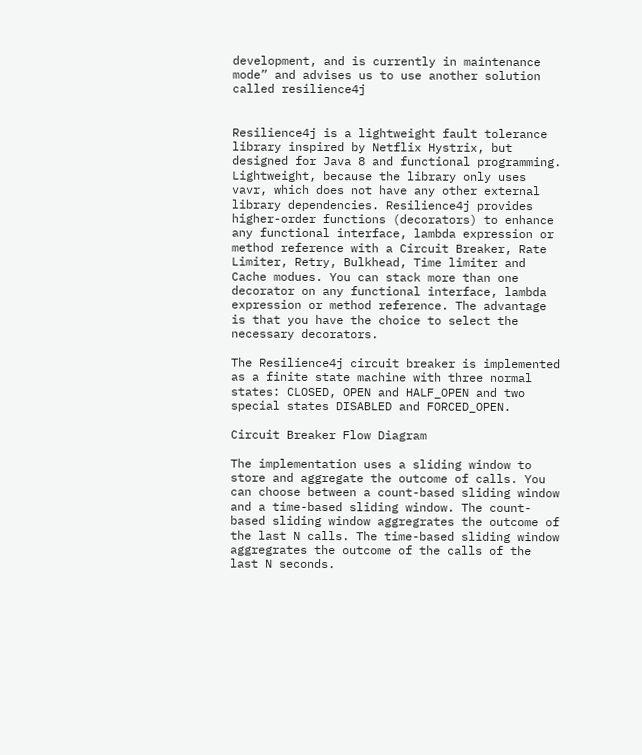development, and is currently in maintenance mode” and advises us to use another solution called resilience4j


Resilience4j is a lightweight fault tolerance library inspired by Netflix Hystrix, but designed for Java 8 and functional programming. Lightweight, because the library only uses vavr, which does not have any other external library dependencies. Resilience4j provides higher-order functions (decorators) to enhance any functional interface, lambda expression or method reference with a Circuit Breaker, Rate Limiter, Retry, Bulkhead, Time limiter and Cache modues. You can stack more than one decorator on any functional interface, lambda expression or method reference. The advantage is that you have the choice to select the necessary decorators.

The Resilience4j circuit breaker is implemented as a finite state machine with three normal states: CLOSED, OPEN and HALF_OPEN and two special states DISABLED and FORCED_OPEN.

Circuit Breaker Flow Diagram

The implementation uses a sliding window to store and aggregate the outcome of calls. You can choose between a count-based sliding window and a time-based sliding window. The count-based sliding window aggregrates the outcome of the last N calls. The time-based sliding window aggregrates the outcome of the calls of the last N seconds.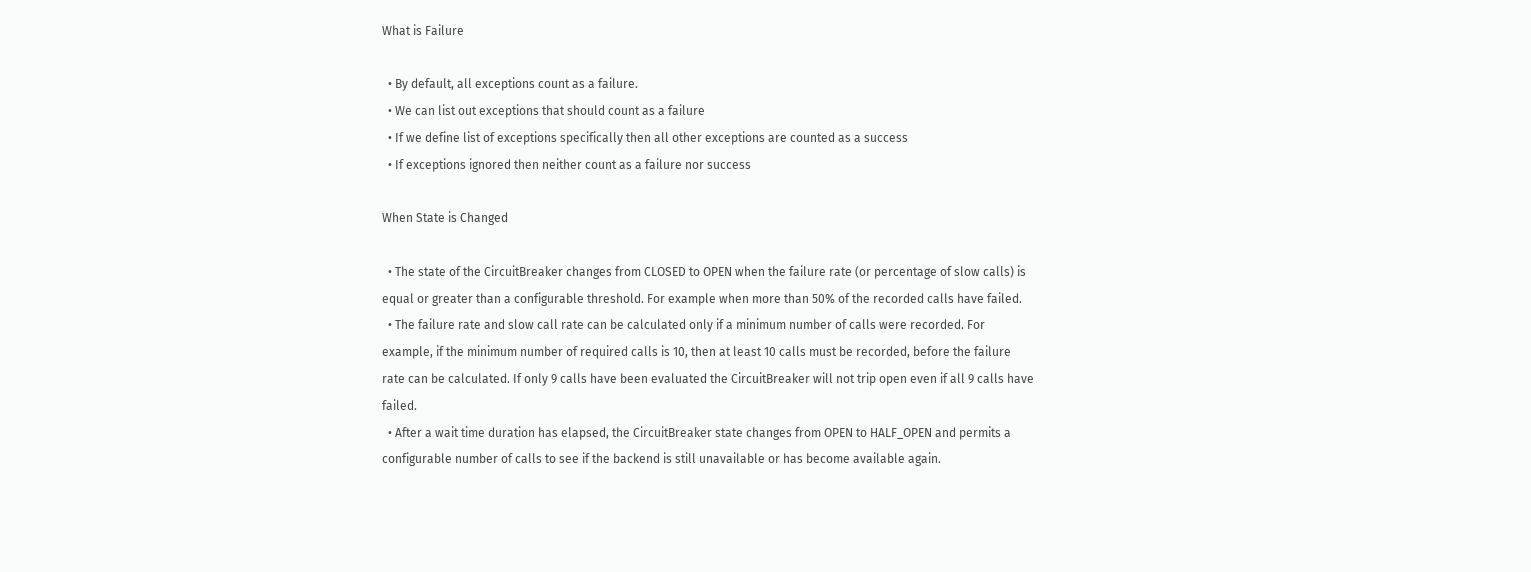What is Failure

  • By default, all exceptions count as a failure.
  • We can list out exceptions that should count as a failure
  • If we define list of exceptions specifically then all other exceptions are counted as a success
  • If exceptions ignored then neither count as a failure nor success

When State is Changed

  • The state of the CircuitBreaker changes from CLOSED to OPEN when the failure rate (or percentage of slow calls) is equal or greater than a configurable threshold. For example when more than 50% of the recorded calls have failed.
  • The failure rate and slow call rate can be calculated only if a minimum number of calls were recorded. For example, if the minimum number of required calls is 10, then at least 10 calls must be recorded, before the failure rate can be calculated. If only 9 calls have been evaluated the CircuitBreaker will not trip open even if all 9 calls have failed.
  • After a wait time duration has elapsed, the CircuitBreaker state changes from OPEN to HALF_OPEN and permits a configurable number of calls to see if the backend is still unavailable or has become available again.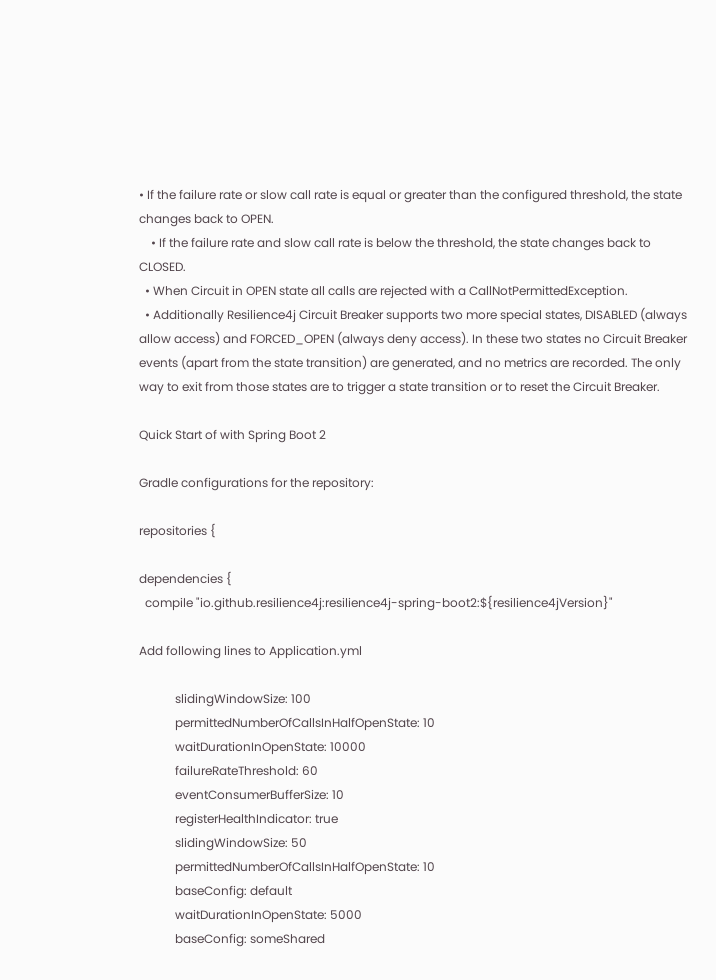• If the failure rate or slow call rate is equal or greater than the configured threshold, the state changes back to OPEN.
    • If the failure rate and slow call rate is below the threshold, the state changes back to CLOSED.
  • When Circuit in OPEN state all calls are rejected with a CallNotPermittedException.
  • Additionally Resilience4j Circuit Breaker supports two more special states, DISABLED (always allow access) and FORCED_OPEN (always deny access). In these two states no Circuit Breaker events (apart from the state transition) are generated, and no metrics are recorded. The only way to exit from those states are to trigger a state transition or to reset the Circuit Breaker.

Quick Start of with Spring Boot 2

Gradle configurations for the repository:

repositories {

dependencies {
  compile "io.github.resilience4j:resilience4j-spring-boot2:${resilience4jVersion}"

Add following lines to Application.yml

            slidingWindowSize: 100
            permittedNumberOfCallsInHalfOpenState: 10
            waitDurationInOpenState: 10000
            failureRateThreshold: 60
            eventConsumerBufferSize: 10
            registerHealthIndicator: true
            slidingWindowSize: 50
            permittedNumberOfCallsInHalfOpenState: 10
            baseConfig: default
            waitDurationInOpenState: 5000
            baseConfig: someShared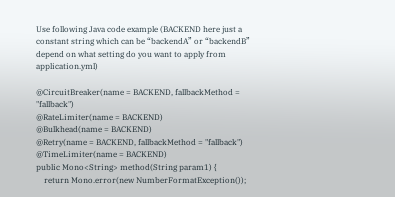Use following Java code example (BACKEND here just a constant string which can be “backendA” or “backendB” depend on what setting do you want to apply from application.yml)

@CircuitBreaker(name = BACKEND, fallbackMethod = "fallback")
@RateLimiter(name = BACKEND)
@Bulkhead(name = BACKEND)
@Retry(name = BACKEND, fallbackMethod = "fallback")
@TimeLimiter(name = BACKEND)
public Mono<String> method(String param1) {
    return Mono.error(new NumberFormatException());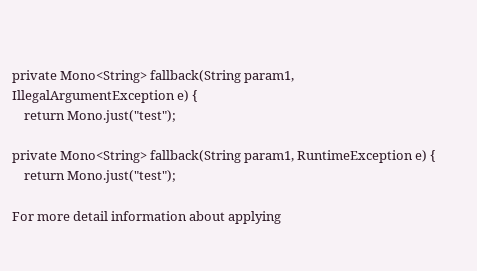private Mono<String> fallback(String param1, IllegalArgumentException e) {
    return Mono.just("test");

private Mono<String> fallback(String param1, RuntimeException e) {
    return Mono.just("test");

For more detail information about applying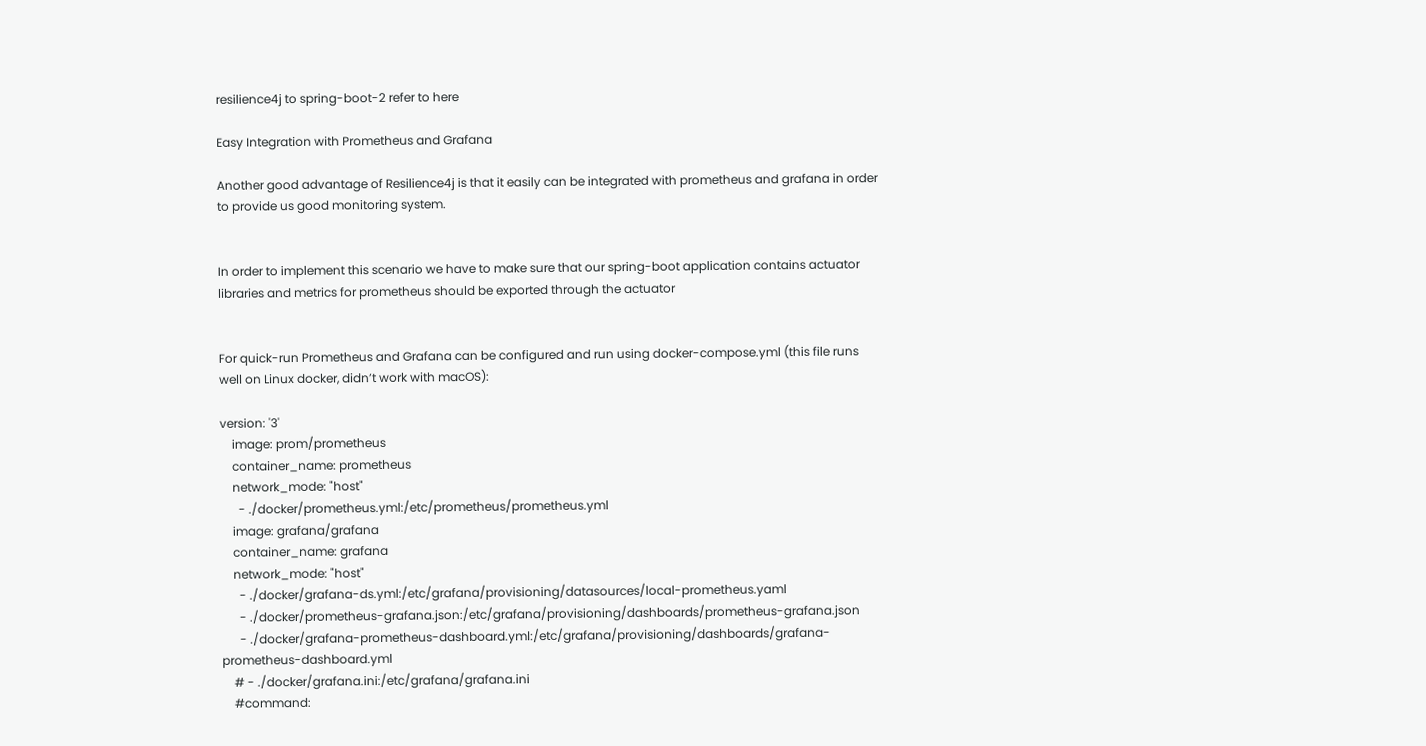resilience4j to spring-boot-2 refer to here

Easy Integration with Prometheus and Grafana

Another good advantage of Resilience4j is that it easily can be integrated with prometheus and grafana in order to provide us good monitoring system.


In order to implement this scenario we have to make sure that our spring-boot application contains actuator libraries and metrics for prometheus should be exported through the actuator


For quick-run Prometheus and Grafana can be configured and run using docker-compose.yml (this file runs well on Linux docker, didn’t work with macOS):

version: '3'
    image: prom/prometheus
    container_name: prometheus
    network_mode: "host"
      - ./docker/prometheus.yml:/etc/prometheus/prometheus.yml
    image: grafana/grafana
    container_name: grafana
    network_mode: "host"
      - ./docker/grafana-ds.yml:/etc/grafana/provisioning/datasources/local-prometheus.yaml
      - ./docker/prometheus-grafana.json:/etc/grafana/provisioning/dashboards/prometheus-grafana.json
      - ./docker/grafana-prometheus-dashboard.yml:/etc/grafana/provisioning/dashboards/grafana-prometheus-dashboard.yml
    # - ./docker/grafana.ini:/etc/grafana/grafana.ini
    #command: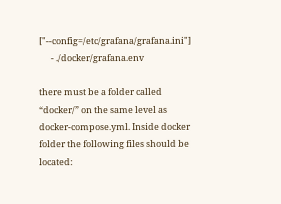["--config=/etc/grafana/grafana.ini"]
      - ./docker/grafana.env

there must be a folder called “docker/” on the same level as docker-compose.yml. Inside docker folder the following files should be located: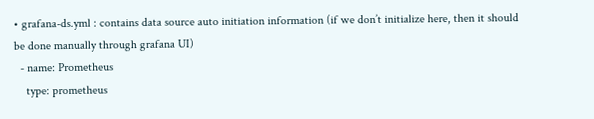• grafana-ds.yml : contains data source auto initiation information (if we don’t initialize here, then it should be done manually through grafana UI)
  - name: Prometheus
    type: prometheus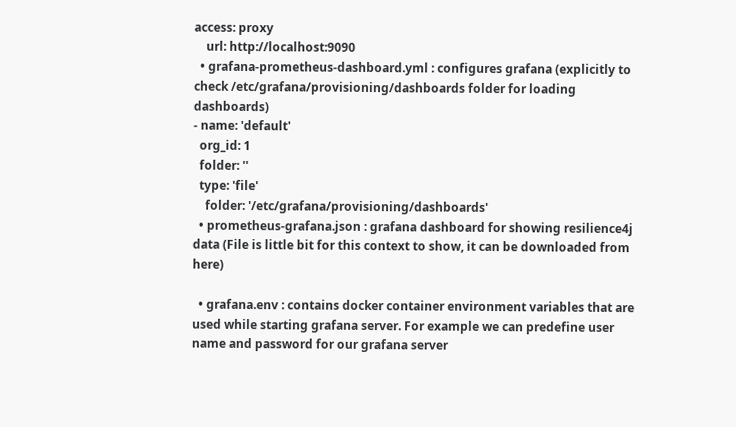access: proxy
    url: http://localhost:9090
  • grafana-prometheus-dashboard.yml : configures grafana (explicitly to check /etc/grafana/provisioning/dashboards folder for loading dashboards)
- name: 'default'
  org_id: 1
  folder: ''
  type: 'file'
    folder: '/etc/grafana/provisioning/dashboards'
  • prometheus-grafana.json : grafana dashboard for showing resilience4j data (File is little bit for this context to show, it can be downloaded from here)

  • grafana.env : contains docker container environment variables that are used while starting grafana server. For example we can predefine user name and password for our grafana server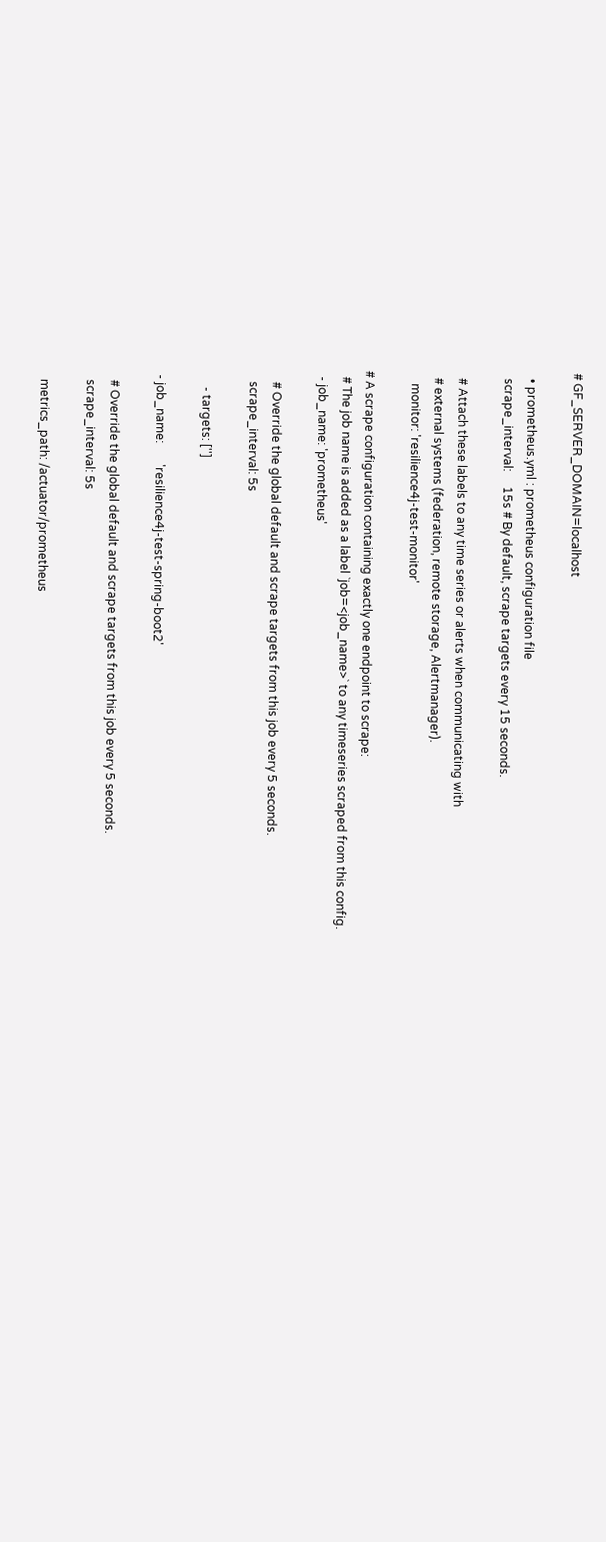# GF_SERVER_DOMAIN=localhost

  • prometheus.yml : prometheus configuration file
  scrape_interval:     15s # By default, scrape targets every 15 seconds.

  # Attach these labels to any time series or alerts when communicating with
  # external systems (federation, remote storage, Alertmanager).
    monitor: 'resilience4j-test-monitor'

# A scrape configuration containing exactly one endpoint to scrape:
  # The job name is added as a label `job=<job_name>` to any timeseries scraped from this config.
  - job_name: 'prometheus'

    # Override the global default and scrape targets from this job every 5 seconds.
    scrape_interval: 5s

      - targets: ['']

  - job_name:       'resilience4j-test-spring-boot2'

    # Override the global default and scrape targets from this job every 5 seconds.
    scrape_interval: 5s

    metrics_path: /actuator/prometheus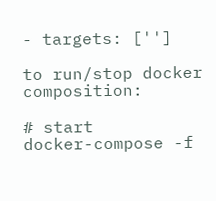- targets: ['']

to run/stop docker composition:

# start
docker-compose -f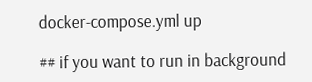docker-compose.yml up

## if you want to run in background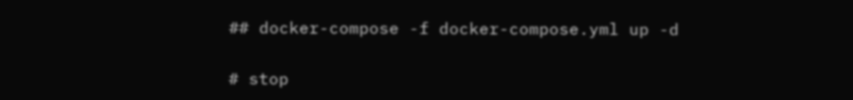## docker-compose -f docker-compose.yml up -d

# stop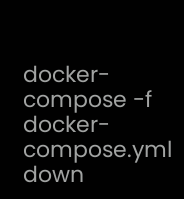docker-compose -f docker-compose.yml down